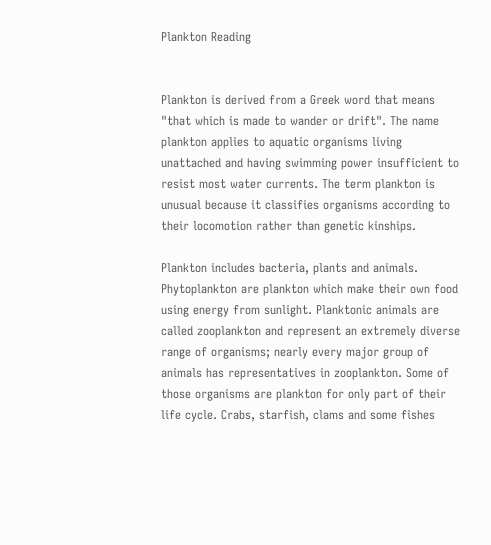Plankton Reading


Plankton is derived from a Greek word that means "that which is made to wander or drift". The name plankton applies to aquatic organisms living unattached and having swimming power insufficient to resist most water currents. The term plankton is unusual because it classifies organisms according to their locomotion rather than genetic kinships.

Plankton includes bacteria, plants and animals. Phytoplankton are plankton which make their own food using energy from sunlight. Planktonic animals are called zooplankton and represent an extremely diverse range of organisms; nearly every major group of animals has representatives in zooplankton. Some of those organisms are plankton for only part of their life cycle. Crabs, starfish, clams and some fishes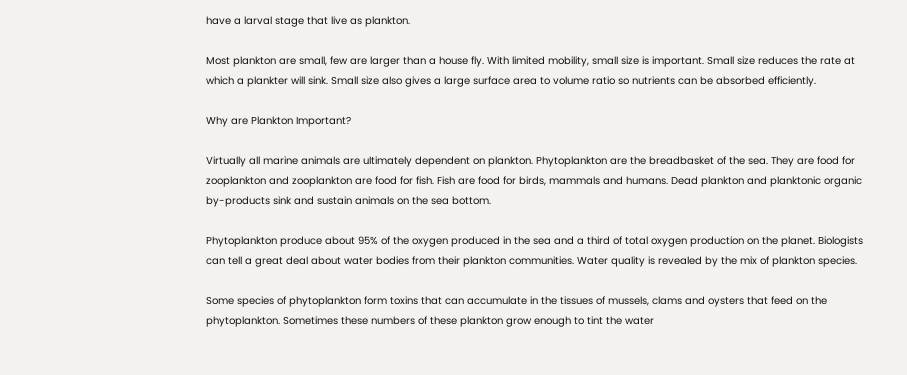have a larval stage that live as plankton.

Most plankton are small, few are larger than a house fly. With limited mobility, small size is important. Small size reduces the rate at which a plankter will sink. Small size also gives a large surface area to volume ratio so nutrients can be absorbed efficiently.

Why are Plankton Important?

Virtually all marine animals are ultimately dependent on plankton. Phytoplankton are the breadbasket of the sea. They are food for zooplankton and zooplankton are food for fish. Fish are food for birds, mammals and humans. Dead plankton and planktonic organic by-products sink and sustain animals on the sea bottom.

Phytoplankton produce about 95% of the oxygen produced in the sea and a third of total oxygen production on the planet. Biologists can tell a great deal about water bodies from their plankton communities. Water quality is revealed by the mix of plankton species.

Some species of phytoplankton form toxins that can accumulate in the tissues of mussels, clams and oysters that feed on the phytoplankton. Sometimes these numbers of these plankton grow enough to tint the water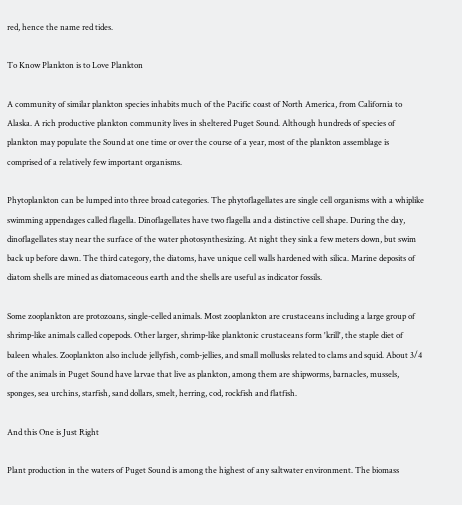red, hence the name red tides.

To Know Plankton is to Love Plankton

A community of similar plankton species inhabits much of the Pacific coast of North America, from California to Alaska. A rich productive plankton community lives in sheltered Puget Sound. Although hundreds of species of plankton may populate the Sound at one time or over the course of a year, most of the plankton assemblage is comprised of a relatively few important organisms.

Phytoplankton can be lumped into three broad categories. The phytoflagellates are single cell organisms with a whiplike swimming appendages called flagella. Dinoflagellates have two flagella and a distinctive cell shape. During the day, dinoflagellates stay near the surface of the water photosynthesizing. At night they sink a few meters down, but swim back up before dawn. The third category, the diatoms, have unique cell walls hardened with silica. Marine deposits of diatom shells are mined as diatomaceous earth and the shells are useful as indicator fossils.

Some zooplankton are protozoans, single-celled animals. Most zooplankton are crustaceans including a large group of shrimp-like animals called copepods. Other larger, shrimp-like planktonic crustaceans form 'krill', the staple diet of baleen whales. Zooplankton also include jellyfish, comb-jellies, and small mollusks related to clams and squid. About 3/4 of the animals in Puget Sound have larvae that live as plankton, among them are shipworms, barnacles, mussels, sponges, sea urchins, starfish, sand dollars, smelt, herring, cod, rockfish and flatfish.

And this One is Just Right

Plant production in the waters of Puget Sound is among the highest of any saltwater environment. The biomass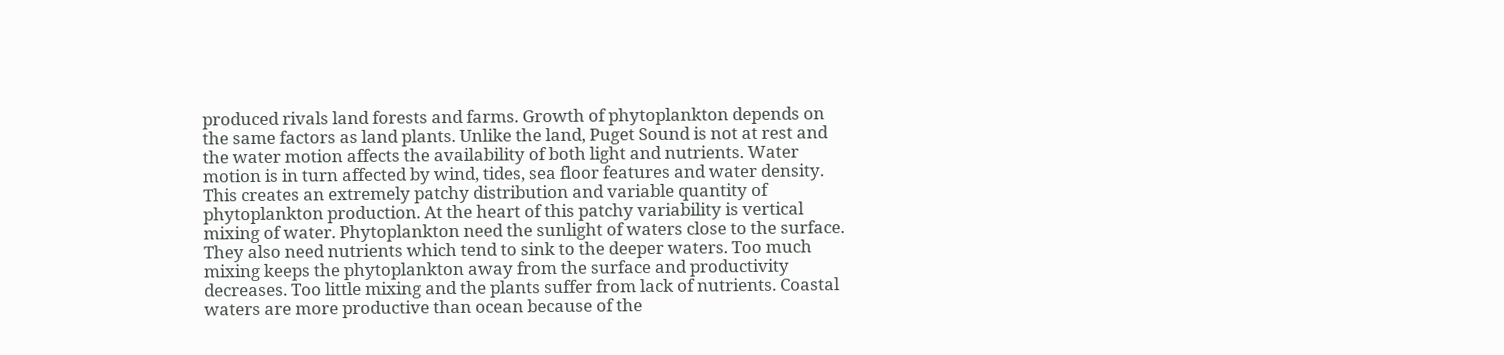produced rivals land forests and farms. Growth of phytoplankton depends on the same factors as land plants. Unlike the land, Puget Sound is not at rest and the water motion affects the availability of both light and nutrients. Water motion is in turn affected by wind, tides, sea floor features and water density. This creates an extremely patchy distribution and variable quantity of phytoplankton production. At the heart of this patchy variability is vertical mixing of water. Phytoplankton need the sunlight of waters close to the surface. They also need nutrients which tend to sink to the deeper waters. Too much mixing keeps the phytoplankton away from the surface and productivity decreases. Too little mixing and the plants suffer from lack of nutrients. Coastal waters are more productive than ocean because of the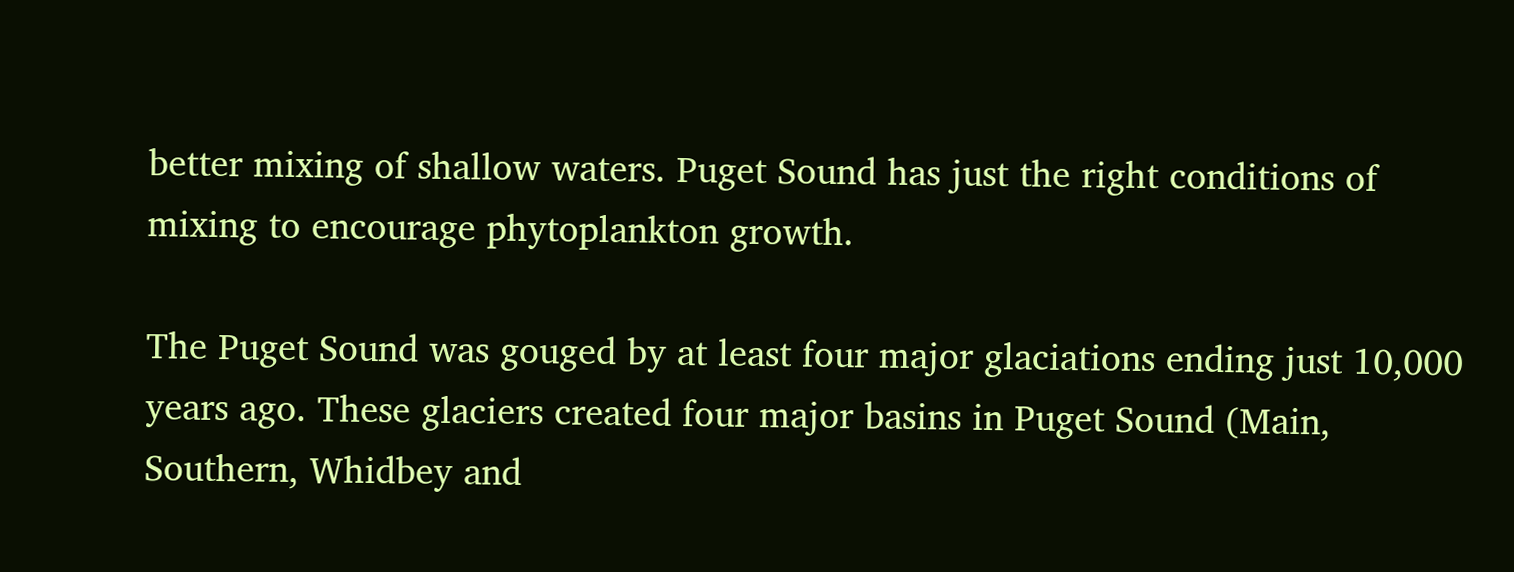better mixing of shallow waters. Puget Sound has just the right conditions of mixing to encourage phytoplankton growth.

The Puget Sound was gouged by at least four major glaciations ending just 10,000 years ago. These glaciers created four major basins in Puget Sound (Main, Southern, Whidbey and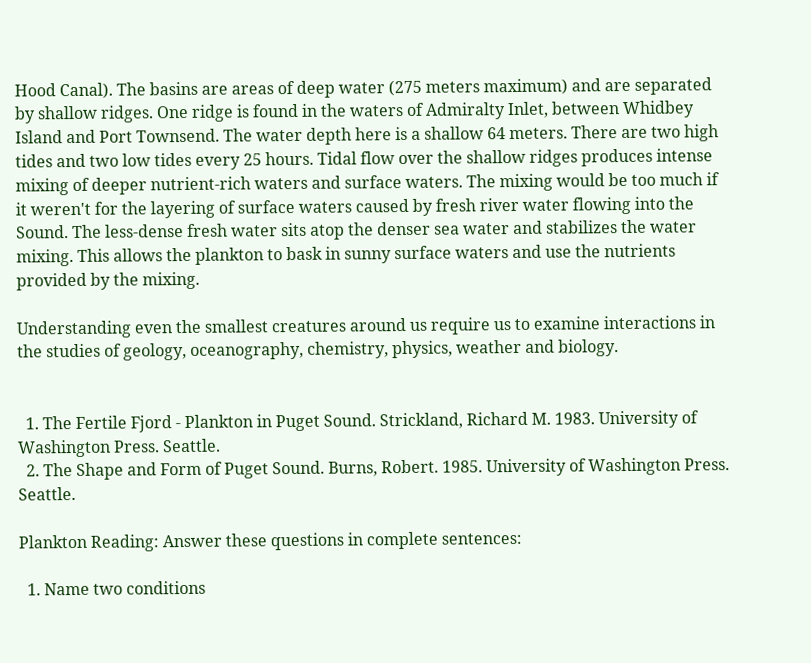Hood Canal). The basins are areas of deep water (275 meters maximum) and are separated by shallow ridges. One ridge is found in the waters of Admiralty Inlet, between Whidbey Island and Port Townsend. The water depth here is a shallow 64 meters. There are two high tides and two low tides every 25 hours. Tidal flow over the shallow ridges produces intense mixing of deeper nutrient-rich waters and surface waters. The mixing would be too much if it weren't for the layering of surface waters caused by fresh river water flowing into the Sound. The less-dense fresh water sits atop the denser sea water and stabilizes the water mixing. This allows the plankton to bask in sunny surface waters and use the nutrients provided by the mixing.

Understanding even the smallest creatures around us require us to examine interactions in the studies of geology, oceanography, chemistry, physics, weather and biology.


  1. The Fertile Fjord - Plankton in Puget Sound. Strickland, Richard M. 1983. University of Washington Press. Seattle.
  2. The Shape and Form of Puget Sound. Burns, Robert. 1985. University of Washington Press. Seattle.

Plankton Reading: Answer these questions in complete sentences:

  1. Name two conditions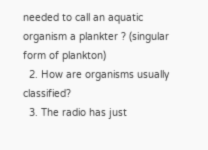needed to call an aquatic organism a plankter ? (singular form of plankton)
  2. How are organisms usually classified?
  3. The radio has just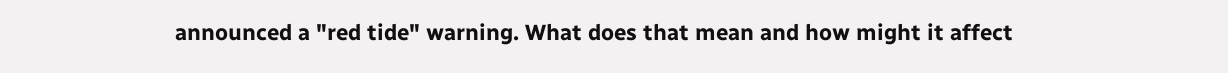announced a "red tide" warning. What does that mean and how might it affect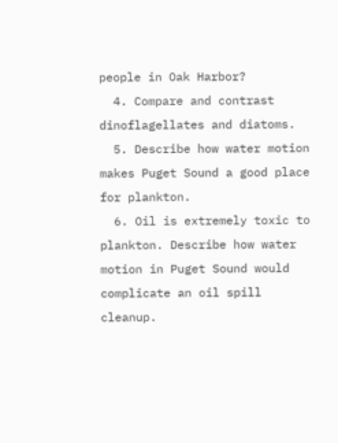people in Oak Harbor?
  4. Compare and contrast dinoflagellates and diatoms.
  5. Describe how water motion makes Puget Sound a good place for plankton.
  6. Oil is extremely toxic to plankton. Describe how water motion in Puget Sound would complicate an oil spill cleanup.